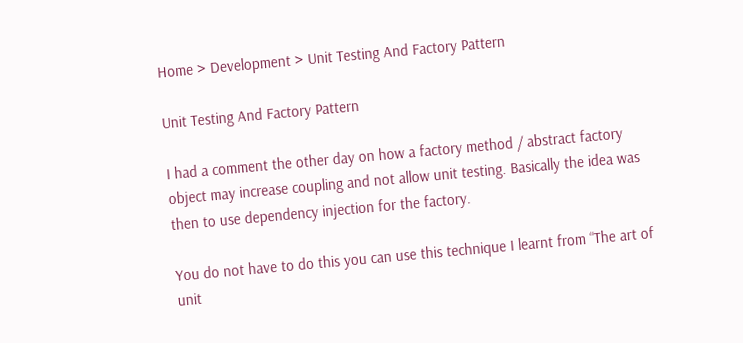Home > Development > Unit Testing And Factory Pattern

Unit Testing And Factory Pattern

I had a comment the other day on how a factory method / abstract factory object may increase coupling and not allow unit testing. Basically the idea was then to use dependency injection for the factory.

You do not have to do this you can use this technique I learnt from “The art of unit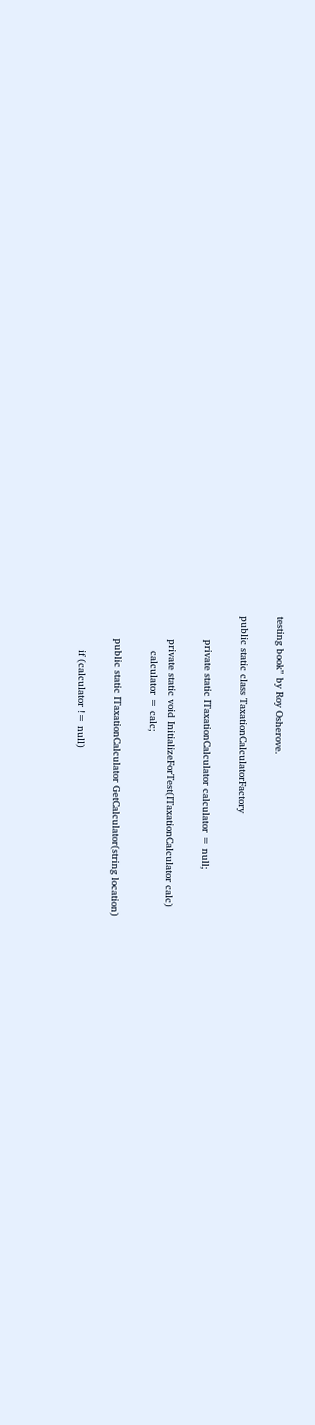testing book” by Roy Osherove.

public static class TaxationCalculatorFactory

        private static ITaxationCalculator calculator = null;

        private static void InitializeForTest(ITaxationCalculator calc)
            calculator = calc;

        public static ITaxationCalculator GetCalculator(string location)

            if (calculator != null)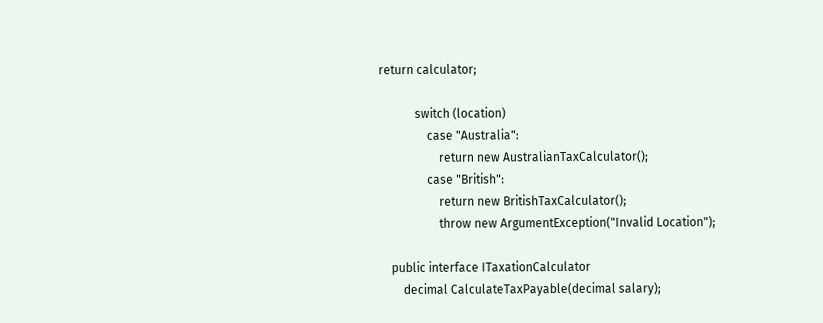return calculator;

            switch (location)
                case "Australia":
                    return new AustralianTaxCalculator();
                case "British":
                    return new BritishTaxCalculator();
                    throw new ArgumentException("Invalid Location");

    public interface ITaxationCalculator
        decimal CalculateTaxPayable(decimal salary);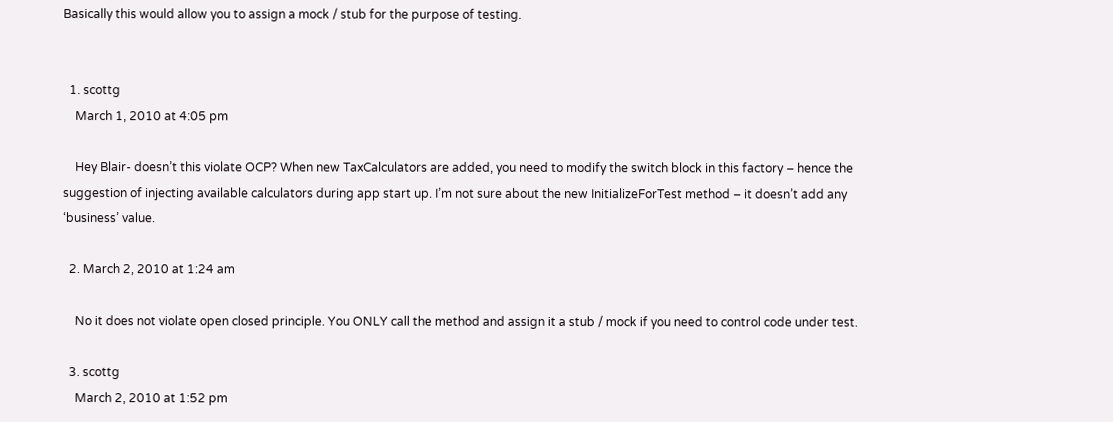Basically this would allow you to assign a mock / stub for the purpose of testing.


  1. scottg
    March 1, 2010 at 4:05 pm

    Hey Blair- doesn’t this violate OCP? When new TaxCalculators are added, you need to modify the switch block in this factory – hence the suggestion of injecting available calculators during app start up. I’m not sure about the new InitializeForTest method – it doesn’t add any ‘business’ value.

  2. March 2, 2010 at 1:24 am

    No it does not violate open closed principle. You ONLY call the method and assign it a stub / mock if you need to control code under test.

  3. scottg
    March 2, 2010 at 1:52 pm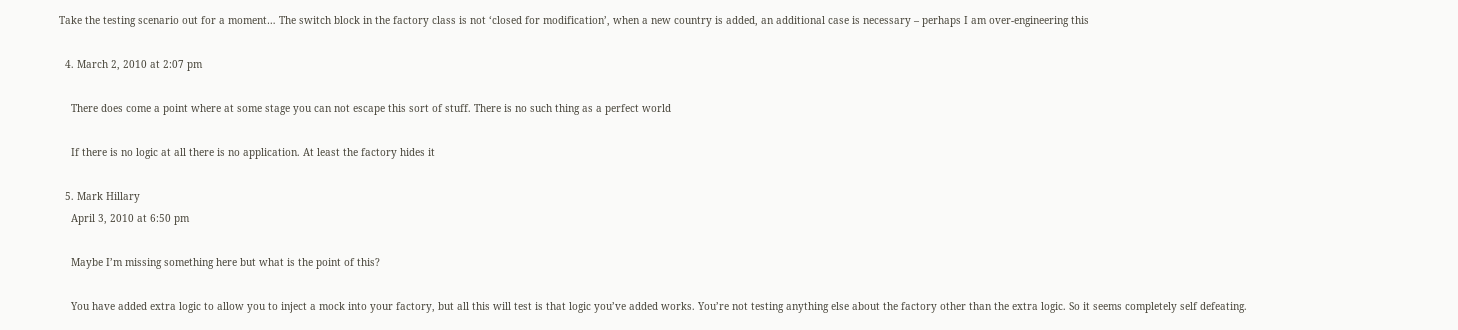Take the testing scenario out for a moment… The switch block in the factory class is not ‘closed for modification’, when a new country is added, an additional case is necessary – perhaps I am over-engineering this

  4. March 2, 2010 at 2:07 pm

    There does come a point where at some stage you can not escape this sort of stuff. There is no such thing as a perfect world

    If there is no logic at all there is no application. At least the factory hides it

  5. Mark Hillary
    April 3, 2010 at 6:50 pm

    Maybe I’m missing something here but what is the point of this?

    You have added extra logic to allow you to inject a mock into your factory, but all this will test is that logic you’ve added works. You’re not testing anything else about the factory other than the extra logic. So it seems completely self defeating.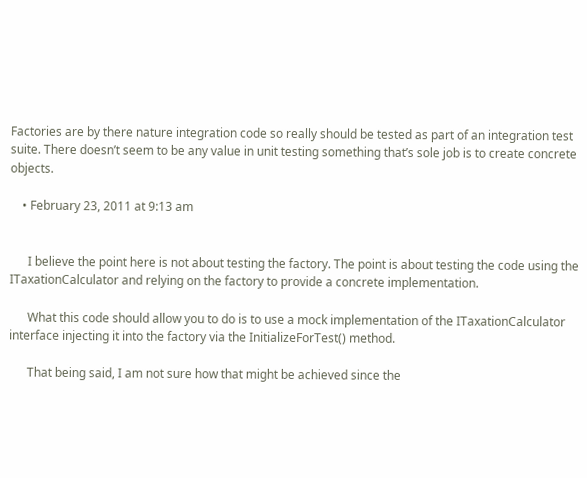Factories are by there nature integration code so really should be tested as part of an integration test suite. There doesn’t seem to be any value in unit testing something that’s sole job is to create concrete objects.

    • February 23, 2011 at 9:13 am


      I believe the point here is not about testing the factory. The point is about testing the code using the ITaxationCalculator and relying on the factory to provide a concrete implementation.

      What this code should allow you to do is to use a mock implementation of the ITaxationCalculator interface injecting it into the factory via the InitializeForTest() method.

      That being said, I am not sure how that might be achieved since the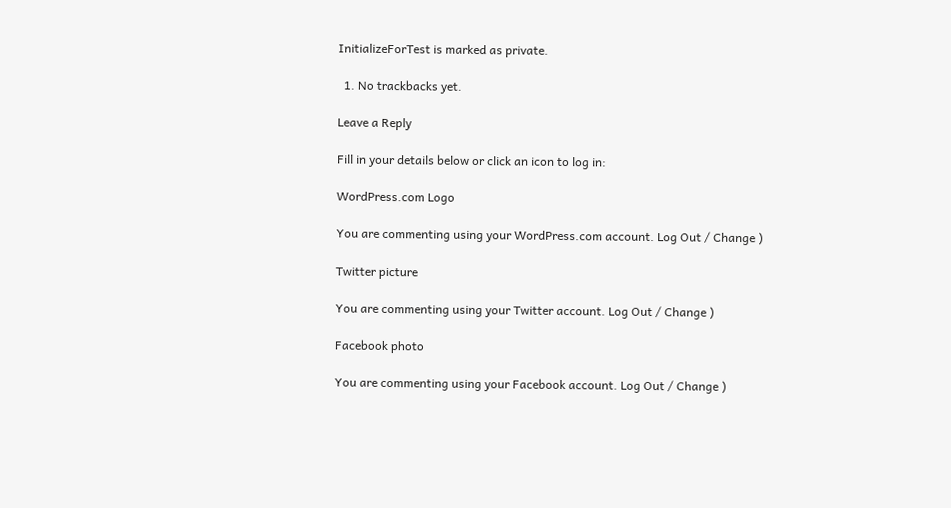InitializeForTest is marked as private.

  1. No trackbacks yet.

Leave a Reply

Fill in your details below or click an icon to log in:

WordPress.com Logo

You are commenting using your WordPress.com account. Log Out / Change )

Twitter picture

You are commenting using your Twitter account. Log Out / Change )

Facebook photo

You are commenting using your Facebook account. Log Out / Change )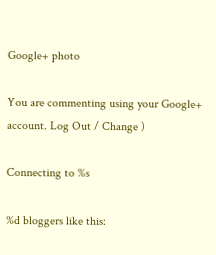Google+ photo

You are commenting using your Google+ account. Log Out / Change )

Connecting to %s

%d bloggers like this: